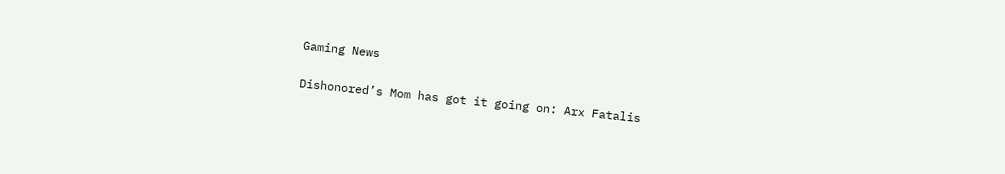Gaming News

Dishonored’s Mom has got it going on: Arx Fatalis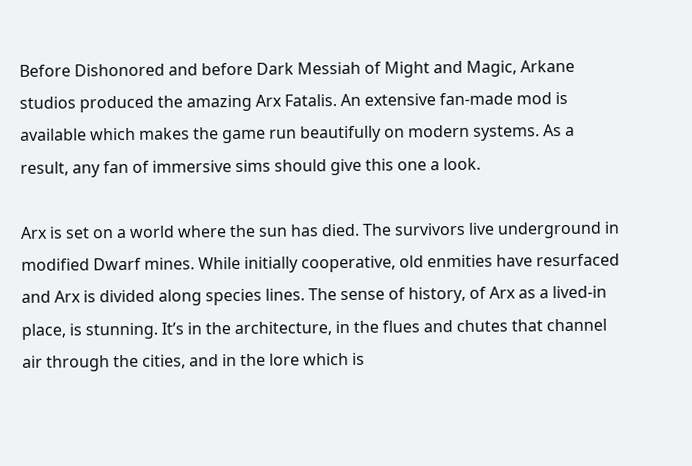Before Dishonored and before Dark Messiah of Might and Magic, Arkane studios produced the amazing Arx Fatalis. An extensive fan-made mod is available which makes the game run beautifully on modern systems. As a result, any fan of immersive sims should give this one a look.

Arx is set on a world where the sun has died. The survivors live underground in modified Dwarf mines. While initially cooperative, old enmities have resurfaced and Arx is divided along species lines. The sense of history, of Arx as a lived-in place, is stunning. It’s in the architecture, in the flues and chutes that channel air through the cities, and in the lore which is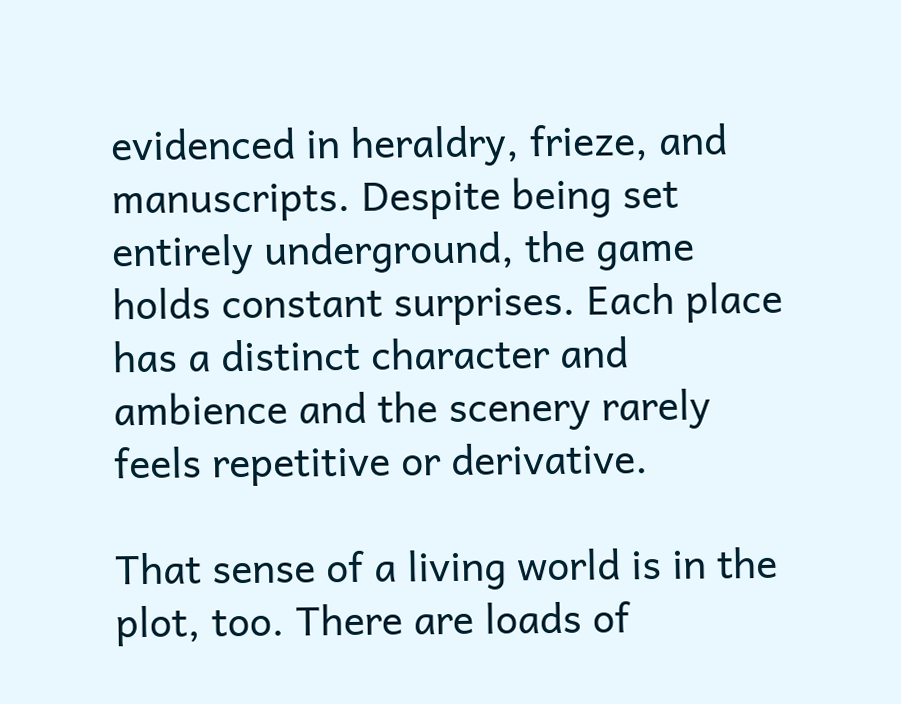evidenced in heraldry, frieze, and manuscripts. Despite being set entirely underground, the game holds constant surprises. Each place has a distinct character and ambience and the scenery rarely feels repetitive or derivative.

That sense of a living world is in the plot, too. There are loads of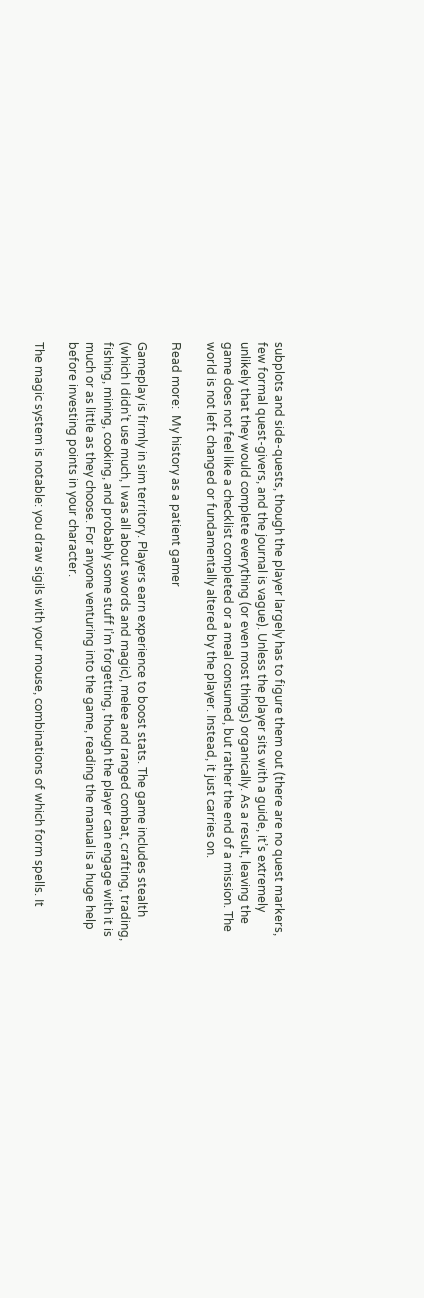subplots and side-quests, though the player largely has to figure them out (there are no quest markers, few formal quest-givers, and the journal is vague). Unless the player sits with a guide, it’s extremely unlikely that they would complete everything (or even most things) organically. As a result, leaving the game does not feel like a checklist completed or a meal consumed, but rather the end of a mission. The world is not left changed or fundamentally altered by the player. Instead, it just carries on.

Read more:  My history as a patient gamer

Gameplay is firmly in sim territory. Players earn experience to boost stats. The game includes stealth (which I didn’t use much, I was all about swords and magic), melee and ranged combat, crafting, trading, fishing, mining, cooking, and probably some stuff I’m forgetting, though the player can engage with it is much or as little as they choose. For anyone venturing into the game, reading the manual is a huge help before investing points in your character.

The magic system is notable: you draw sigils with your mouse, combinations of which form spells. It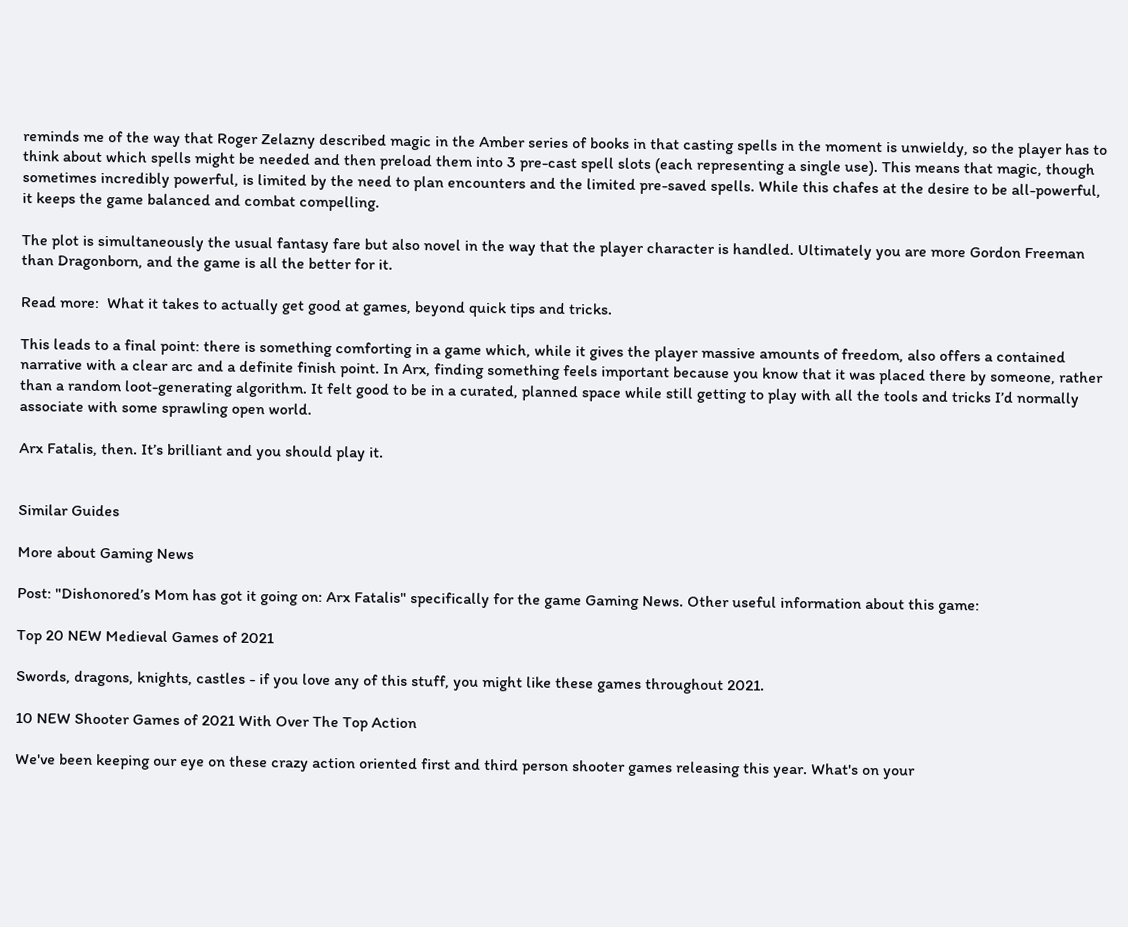reminds me of the way that Roger Zelazny described magic in the Amber series of books in that casting spells in the moment is unwieldy, so the player has to think about which spells might be needed and then preload them into 3 pre-cast spell slots (each representing a single use). This means that magic, though sometimes incredibly powerful, is limited by the need to plan encounters and the limited pre-saved spells. While this chafes at the desire to be all-powerful, it keeps the game balanced and combat compelling.

The plot is simultaneously the usual fantasy fare but also novel in the way that the player character is handled. Ultimately you are more Gordon Freeman than Dragonborn, and the game is all the better for it.

Read more:  What it takes to actually get good at games, beyond quick tips and tricks.

This leads to a final point: there is something comforting in a game which, while it gives the player massive amounts of freedom, also offers a contained narrative with a clear arc and a definite finish point. In Arx, finding something feels important because you know that it was placed there by someone, rather than a random loot-generating algorithm. It felt good to be in a curated, planned space while still getting to play with all the tools and tricks I’d normally associate with some sprawling open world.

Arx Fatalis, then. It’s brilliant and you should play it.


Similar Guides

More about Gaming News

Post: "Dishonored’s Mom has got it going on: Arx Fatalis" specifically for the game Gaming News. Other useful information about this game:

Top 20 NEW Medieval Games of 2021

Swords, dragons, knights, castles - if you love any of this stuff, you might like these games throughout 2021.

10 NEW Shooter Games of 2021 With Over The Top Action

We've been keeping our eye on these crazy action oriented first and third person shooter games releasing this year. What's on your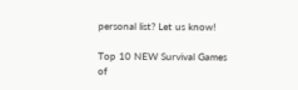personal list? Let us know!

Top 10 NEW Survival Games of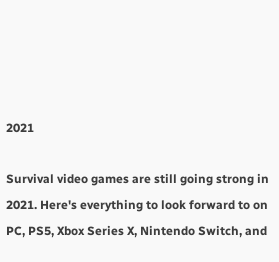2021

Survival video games are still going strong in 2021. Here's everything to look forward to on PC, PS5, Xbox Series X, Nintendo Switch, and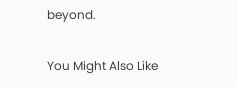beyond.

You Might Also Like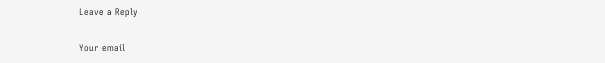Leave a Reply

Your email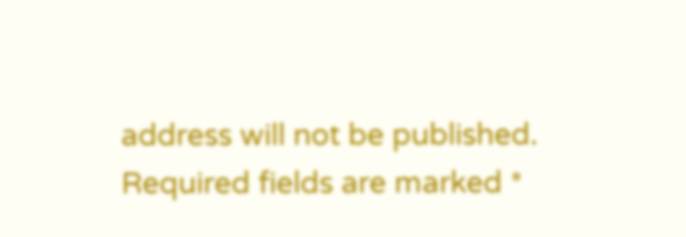address will not be published. Required fields are marked *